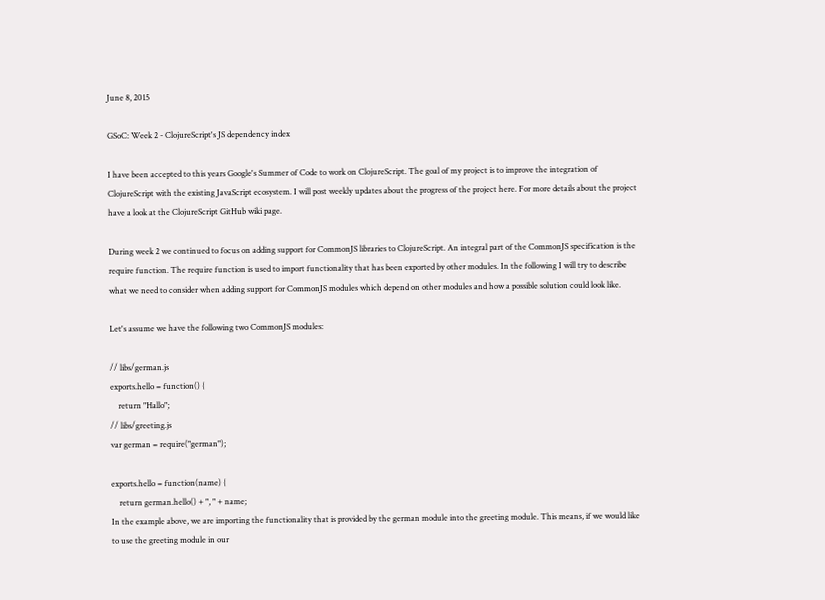June 8, 2015

GSoC: Week 2 - ClojureScript's JS dependency index

I have been accepted to this years Google's Summer of Code to work on ClojureScript. The goal of my project is to improve the integration of ClojureScript with the existing JavaScript ecosystem. I will post weekly updates about the progress of the project here. For more details about the project have a look at the ClojureScript GitHub wiki page.

During week 2 we continued to focus on adding support for CommonJS libraries to ClojureScript. An integral part of the CommonJS specification is the require function. The require function is used to import functionality that has been exported by other modules. In the following I will try to describe what we need to consider when adding support for CommonJS modules which depend on other modules and how a possible solution could look like.

Let's assume we have the following two CommonJS modules:

// libs/german.js
exports.hello = function() {
    return "Hallo";
// libs/greeting.js
var german = require("german");

exports.hello = function(name) {
    return german.hello() + ", " + name;
In the example above, we are importing the functionality that is provided by the german module into the greeting module. This means, if we would like to use the greeting module in our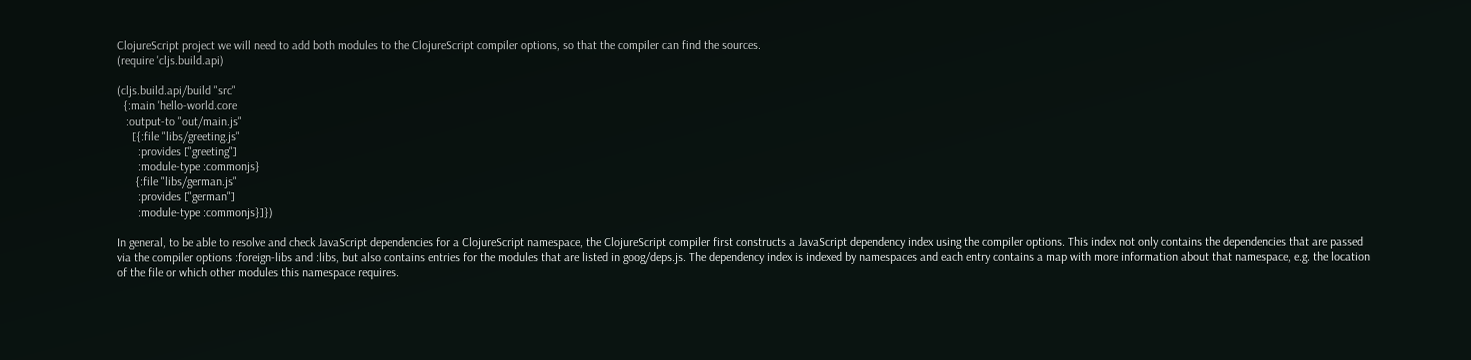ClojureScript project we will need to add both modules to the ClojureScript compiler options, so that the compiler can find the sources.
(require 'cljs.build.api)

(cljs.build.api/build "src"
  {:main 'hello-world.core
   :output-to "out/main.js"
     [{:file "libs/greeting.js"
       :provides ["greeting"]
       :module-type :commonjs}
      {:file "libs/german.js"
       :provides ["german"]
       :module-type :commonjs}]})

In general, to be able to resolve and check JavaScript dependencies for a ClojureScript namespace, the ClojureScript compiler first constructs a JavaScript dependency index using the compiler options. This index not only contains the dependencies that are passed via the compiler options :foreign-libs and :libs, but also contains entries for the modules that are listed in goog/deps.js. The dependency index is indexed by namespaces and each entry contains a map with more information about that namespace, e.g. the location of the file or which other modules this namespace requires.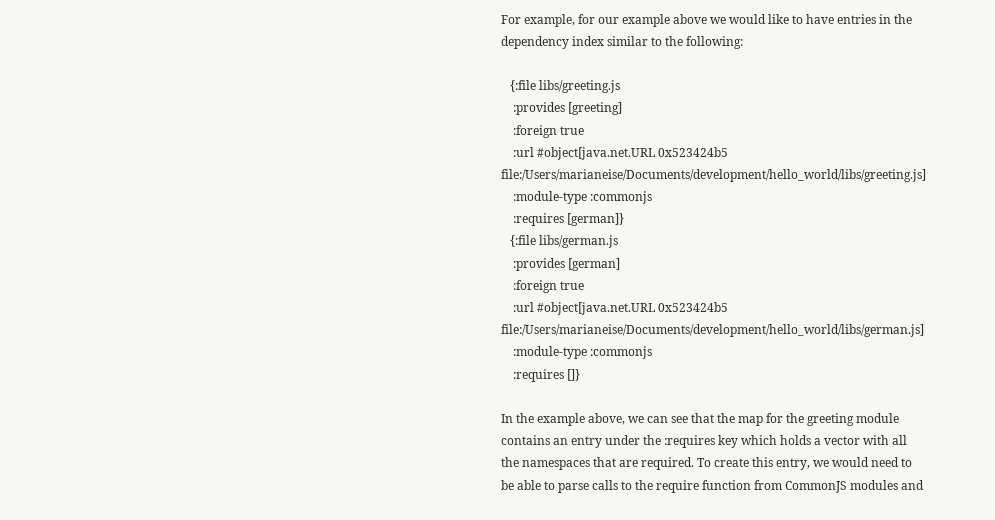For example, for our example above we would like to have entries in the dependency index similar to the following:

   {:file libs/greeting.js
    :provides [greeting]
    :foreign true
    :url #object[java.net.URL 0x523424b5 file:/Users/marianeise/Documents/development/hello_world/libs/greeting.js]
    :module-type :commonjs
    :requires [german]}
   {:file libs/german.js
    :provides [german]
    :foreign true
    :url #object[java.net.URL 0x523424b5 file:/Users/marianeise/Documents/development/hello_world/libs/german.js]
    :module-type :commonjs
    :requires []}

In the example above, we can see that the map for the greeting module contains an entry under the :requires key which holds a vector with all the namespaces that are required. To create this entry, we would need to be able to parse calls to the require function from CommonJS modules and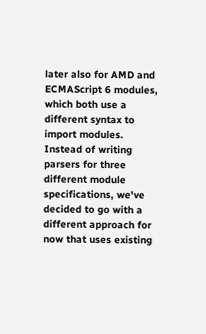later also for AMD and ECMAScript 6 modules, which both use a different syntax to import modules. Instead of writing parsers for three different module specifications, we've decided to go with a different approach for now that uses existing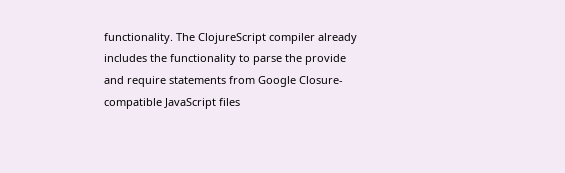functionality. The ClojureScript compiler already includes the functionality to parse the provide and require statements from Google Closure-compatible JavaScript files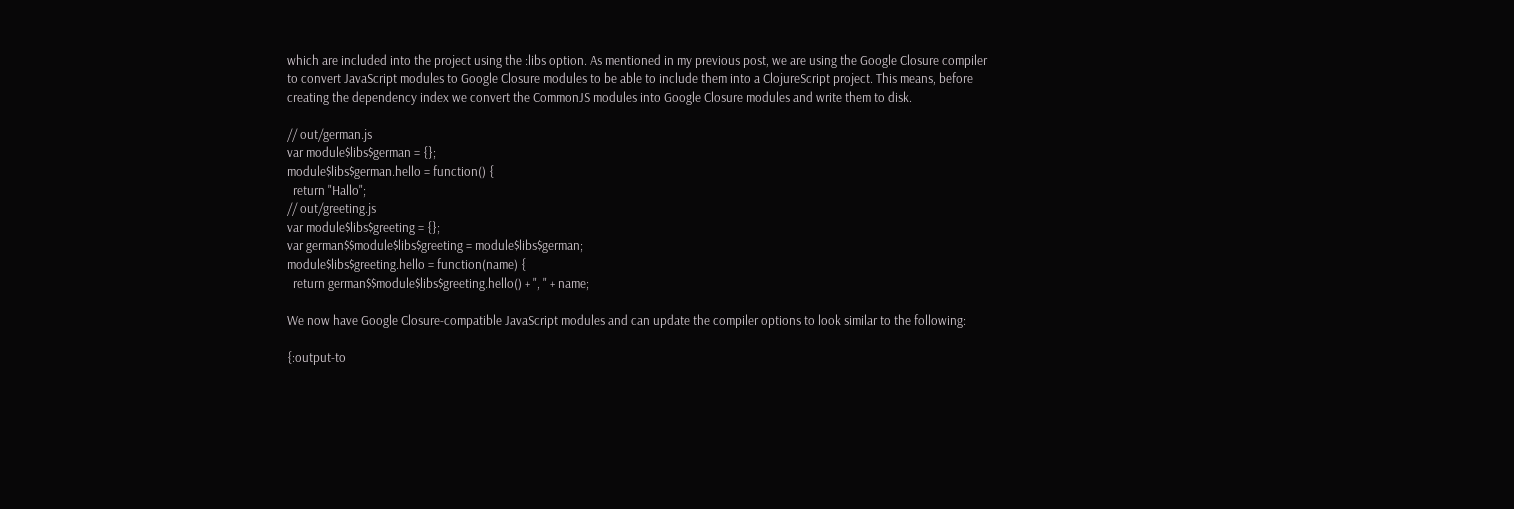which are included into the project using the :libs option. As mentioned in my previous post, we are using the Google Closure compiler to convert JavaScript modules to Google Closure modules to be able to include them into a ClojureScript project. This means, before creating the dependency index we convert the CommonJS modules into Google Closure modules and write them to disk.

// out/german.js
var module$libs$german = {};
module$libs$german.hello = function() {
  return "Hallo";
// out/greeting.js
var module$libs$greeting = {};
var german$$module$libs$greeting = module$libs$german;
module$libs$greeting.hello = function(name) {
  return german$$module$libs$greeting.hello() + ", " + name;

We now have Google Closure-compatible JavaScript modules and can update the compiler options to look similar to the following:

{:output-to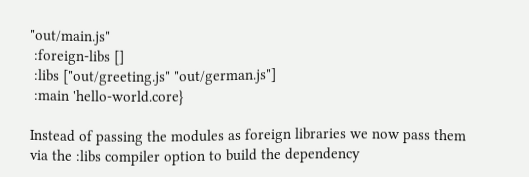"out/main.js"
 :foreign-libs []
 :libs ["out/greeting.js" "out/german.js"]
 :main 'hello-world.core}

Instead of passing the modules as foreign libraries we now pass them via the :libs compiler option to build the dependency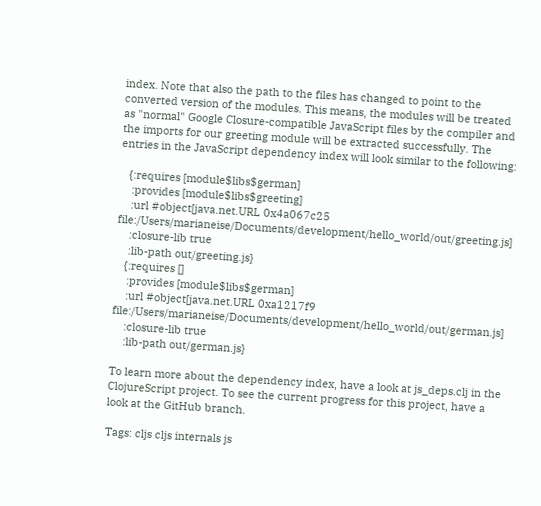index. Note that also the path to the files has changed to point to the converted version of the modules. This means, the modules will be treated as "normal" Google Closure-compatible JavaScript files by the compiler and the imports for our greeting module will be extracted successfully. The entries in the JavaScript dependency index will look similar to the following:

   {:requires [module$libs$german]
    :provides [module$libs$greeting]
    :url #object[java.net.URL 0x4a067c25 file:/Users/marianeise/Documents/development/hello_world/out/greeting.js]
    :closure-lib true
    :lib-path out/greeting.js}
   {:requires []
    :provides [module$libs$german]
    :url #object[java.net.URL 0xa1217f9 file:/Users/marianeise/Documents/development/hello_world/out/german.js]
    :closure-lib true
    :lib-path out/german.js}

To learn more about the dependency index, have a look at js_deps.clj in the ClojureScript project. To see the current progress for this project, have a look at the GitHub branch.

Tags: cljs cljs internals js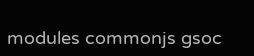modules commonjs gsoc